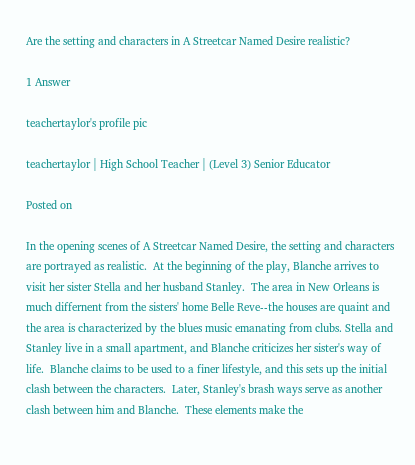Are the setting and characters in A Streetcar Named Desire realistic?

1 Answer

teachertaylor's profile pic

teachertaylor | High School Teacher | (Level 3) Senior Educator

Posted on

In the opening scenes of A Streetcar Named Desire, the setting and characters are portrayed as realistic.  At the beginning of the play, Blanche arrives to visit her sister Stella and her husband Stanley.  The area in New Orleans is much differnent from the sisters' home Belle Reve--the houses are quaint and the area is characterized by the blues music emanating from clubs. Stella and Stanley live in a small apartment, and Blanche criticizes her sister's way of life.  Blanche claims to be used to a finer lifestyle, and this sets up the initial clash between the characters.  Later, Stanley's brash ways serve as another clash between him and Blanche.  These elements make the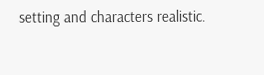setting and characters realistic.